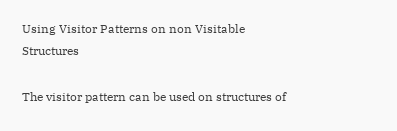Using Visitor Patterns on non Visitable Structures

The visitor pattern can be used on structures of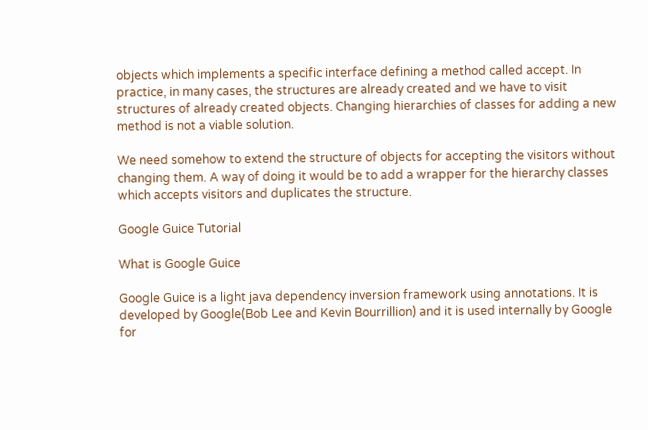objects which implements a specific interface defining a method called accept. In practice, in many cases, the structures are already created and we have to visit structures of already created objects. Changing hierarchies of classes for adding a new method is not a viable solution.

We need somehow to extend the structure of objects for accepting the visitors without changing them. A way of doing it would be to add a wrapper for the hierarchy classes which accepts visitors and duplicates the structure.

Google Guice Tutorial

What is Google Guice

Google Guice is a light java dependency inversion framework using annotations. It is developed by Google(Bob Lee and Kevin Bourrillion) and it is used internally by Google for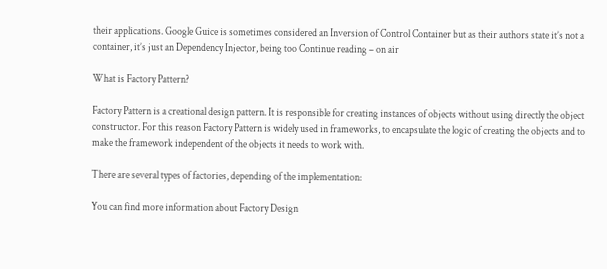their applications. Google Guice is sometimes considered an Inversion of Control Container but as their authors state it’s not a container, it’s just an Dependency Injector, being too Continue reading – on air

What is Factory Pattern?

Factory Pattern is a creational design pattern. It is responsible for creating instances of objects without using directly the object constructor. For this reason Factory Pattern is widely used in frameworks, to encapsulate the logic of creating the objects and to make the framework independent of the objects it needs to work with.

There are several types of factories, depending of the implementation:

You can find more information about Factory Design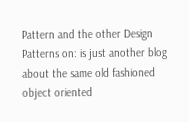Pattern and the other Design Patterns on: is just another blog about the same old fashioned object oriented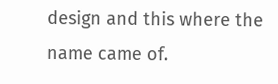design and this where the name came of.